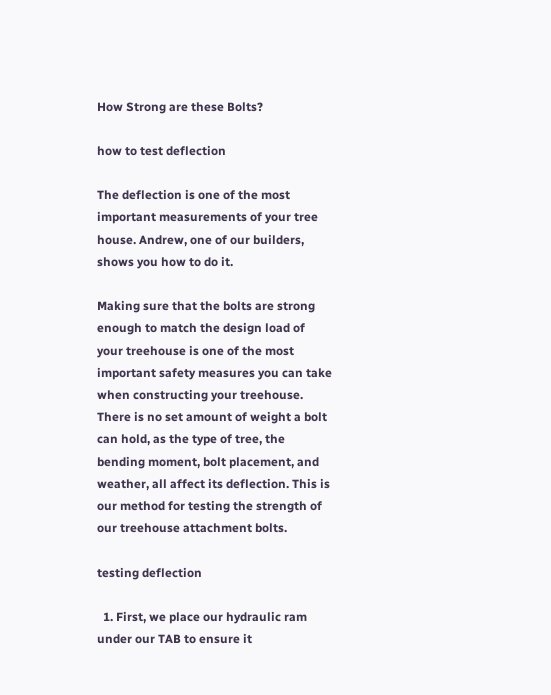How Strong are these Bolts?

how to test deflection

The deflection is one of the most important measurements of your tree house. Andrew, one of our builders, shows you how to do it.

Making sure that the bolts are strong enough to match the design load of your treehouse is one of the most important safety measures you can take when constructing your treehouse. There is no set amount of weight a bolt can hold, as the type of tree, the bending moment, bolt placement, and weather, all affect its deflection. This is our method for testing the strength of our treehouse attachment bolts.

testing deflection

  1. First, we place our hydraulic ram under our TAB to ensure it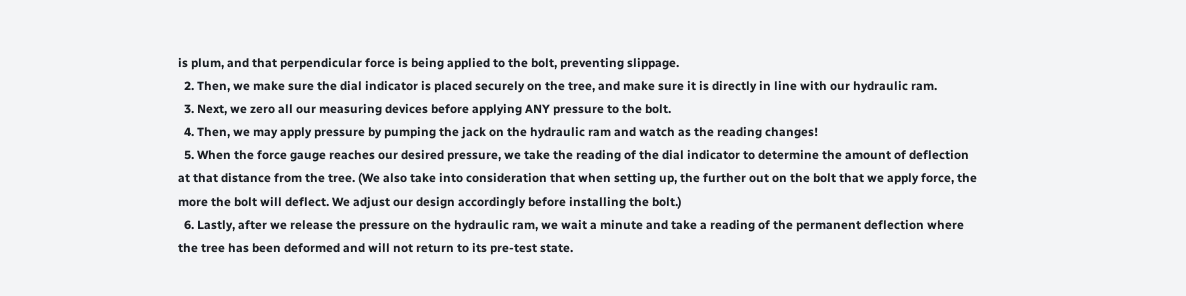is plum, and that perpendicular force is being applied to the bolt, preventing slippage.
  2. Then, we make sure the dial indicator is placed securely on the tree, and make sure it is directly in line with our hydraulic ram.
  3. Next, we zero all our measuring devices before applying ANY pressure to the bolt.
  4. Then, we may apply pressure by pumping the jack on the hydraulic ram and watch as the reading changes!
  5. When the force gauge reaches our desired pressure, we take the reading of the dial indicator to determine the amount of deflection at that distance from the tree. (We also take into consideration that when setting up, the further out on the bolt that we apply force, the more the bolt will deflect. We adjust our design accordingly before installing the bolt.)
  6. Lastly, after we release the pressure on the hydraulic ram, we wait a minute and take a reading of the permanent deflection where the tree has been deformed and will not return to its pre-test state.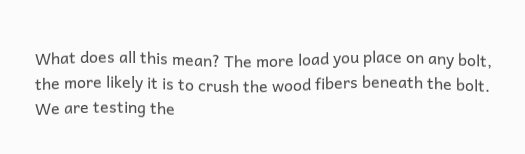What does all this mean? The more load you place on any bolt, the more likely it is to crush the wood fibers beneath the bolt. We are testing the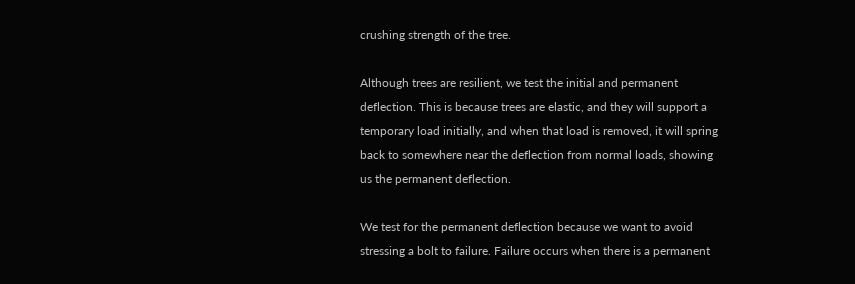crushing strength of the tree.

Although trees are resilient, we test the initial and permanent deflection. This is because trees are elastic, and they will support a temporary load initially, and when that load is removed, it will spring back to somewhere near the deflection from normal loads, showing us the permanent deflection.

We test for the permanent deflection because we want to avoid stressing a bolt to failure. Failure occurs when there is a permanent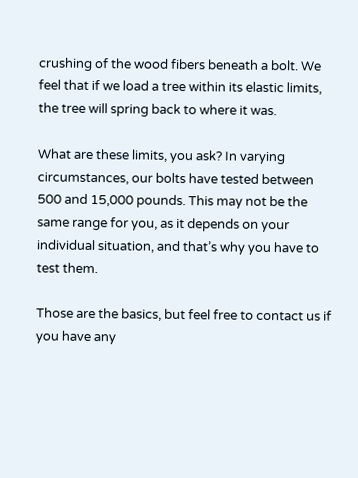crushing of the wood fibers beneath a bolt. We feel that if we load a tree within its elastic limits, the tree will spring back to where it was.

What are these limits, you ask? In varying circumstances, our bolts have tested between 500 and 15,000 pounds. This may not be the same range for you, as it depends on your individual situation, and that’s why you have to test them.

Those are the basics, but feel free to contact us if you have any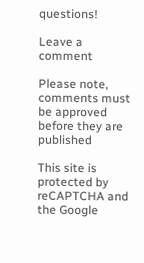questions!

Leave a comment

Please note, comments must be approved before they are published

This site is protected by reCAPTCHA and the Google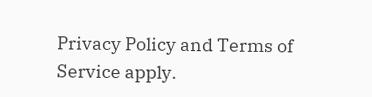Privacy Policy and Terms of Service apply.